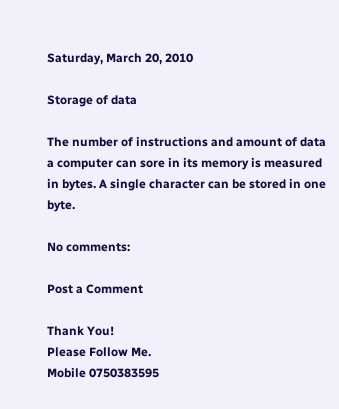Saturday, March 20, 2010

Storage of data

The number of instructions and amount of data a computer can sore in its memory is measured in bytes. A single character can be stored in one byte.

No comments:

Post a Comment

Thank You!
Please Follow Me.
Mobile 0750383595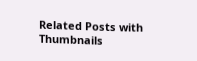Related Posts with Thumbnails